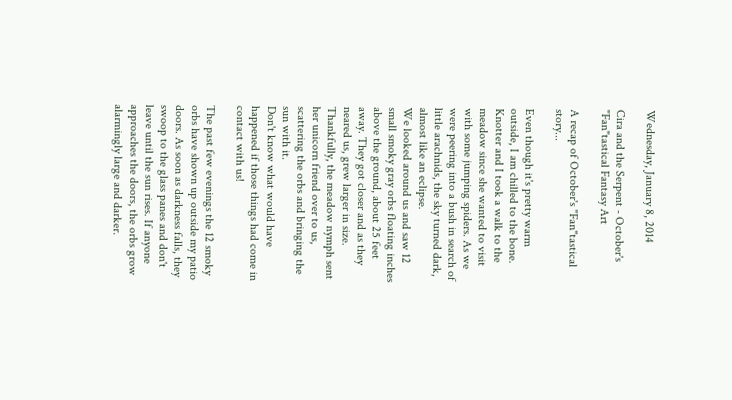Wednesday, January 8, 2014

Cira and the Serpent - October's "Fan"tastical Fantasy Art

A recap of October's "Fan"tastical story...

Even though it's pretty warm outside, I am chilled to the bone.
Knotter and I took a walk to the meadow since she wanted to visit with some jumping spiders. As we were peering into a bush in search of little arachnids, the sky turned dark, almost like an eclipse.
We looked around us and saw 12 small smoky gray orbs floating inches above the ground, about 25 feet away. They got closer and as they neared us, grew larger in size.
Thankfully, the meadow nymph sent her unicorn friend over to us, scattering the orbs and bringing the sun with it.
Don't know what would have happened if those things had come in contact with us!

The past few evenings the 12 smoky orbs have shown up outside my patio doors. As soon as darkness falls, they swoop to the glass panes and don't leave until the sun rises. If anyone approaches the doors, the orbs grow alarmingly large and darker.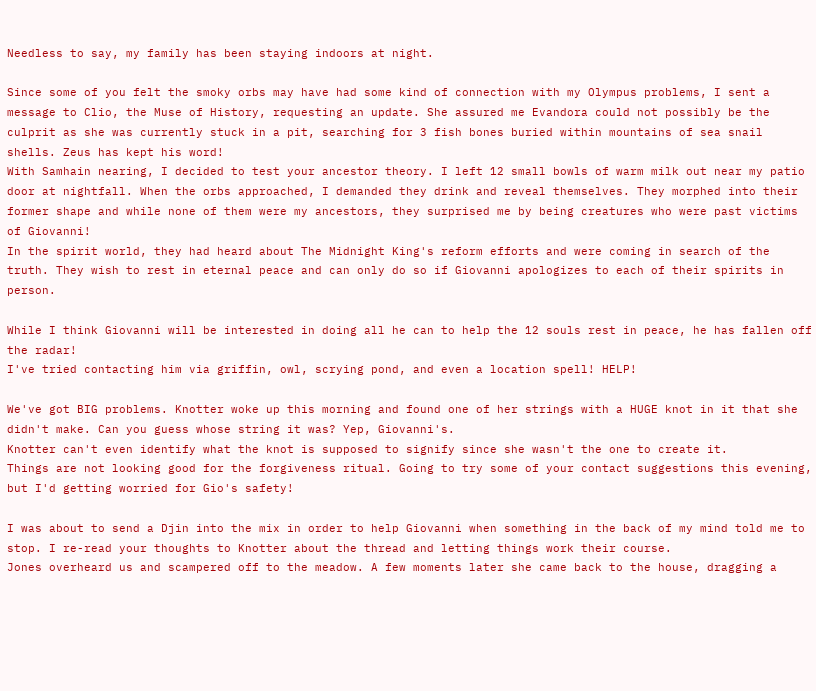Needless to say, my family has been staying indoors at night.

Since some of you felt the smoky orbs may have had some kind of connection with my Olympus problems, I sent a message to Clio, the Muse of History, requesting an update. She assured me Evandora could not possibly be the culprit as she was currently stuck in a pit, searching for 3 fish bones buried within mountains of sea snail shells. Zeus has kept his word!
With Samhain nearing, I decided to test your ancestor theory. I left 12 small bowls of warm milk out near my patio door at nightfall. When the orbs approached, I demanded they drink and reveal themselves. They morphed into their former shape and while none of them were my ancestors, they surprised me by being creatures who were past victims of Giovanni!
In the spirit world, they had heard about The Midnight King's reform efforts and were coming in search of the truth. They wish to rest in eternal peace and can only do so if Giovanni apologizes to each of their spirits in person.

While I think Giovanni will be interested in doing all he can to help the 12 souls rest in peace, he has fallen off the radar!
I've tried contacting him via griffin, owl, scrying pond, and even a location spell! HELP!

We've got BIG problems. Knotter woke up this morning and found one of her strings with a HUGE knot in it that she didn't make. Can you guess whose string it was? Yep, Giovanni's.
Knotter can't even identify what the knot is supposed to signify since she wasn't the one to create it.
Things are not looking good for the forgiveness ritual. Going to try some of your contact suggestions this evening, but I'd getting worried for Gio's safety!

I was about to send a Djin into the mix in order to help Giovanni when something in the back of my mind told me to stop. I re-read your thoughts to Knotter about the thread and letting things work their course.
Jones overheard us and scampered off to the meadow. A few moments later she came back to the house, dragging a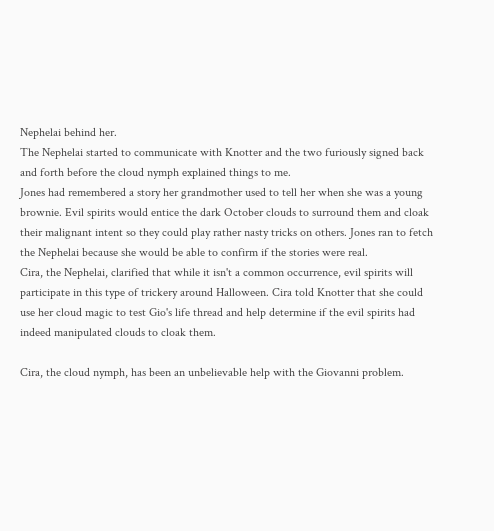Nephelai behind her.
The Nephelai started to communicate with Knotter and the two furiously signed back and forth before the cloud nymph explained things to me.
Jones had remembered a story her grandmother used to tell her when she was a young brownie. Evil spirits would entice the dark October clouds to surround them and cloak their malignant intent so they could play rather nasty tricks on others. Jones ran to fetch the Nephelai because she would be able to confirm if the stories were real.
Cira, the Nephelai, clarified that while it isn't a common occurrence, evil spirits will participate in this type of trickery around Halloween. Cira told Knotter that she could use her cloud magic to test Gio's life thread and help determine if the evil spirits had indeed manipulated clouds to cloak them.

Cira, the cloud nymph, has been an unbelievable help with the Giovanni problem.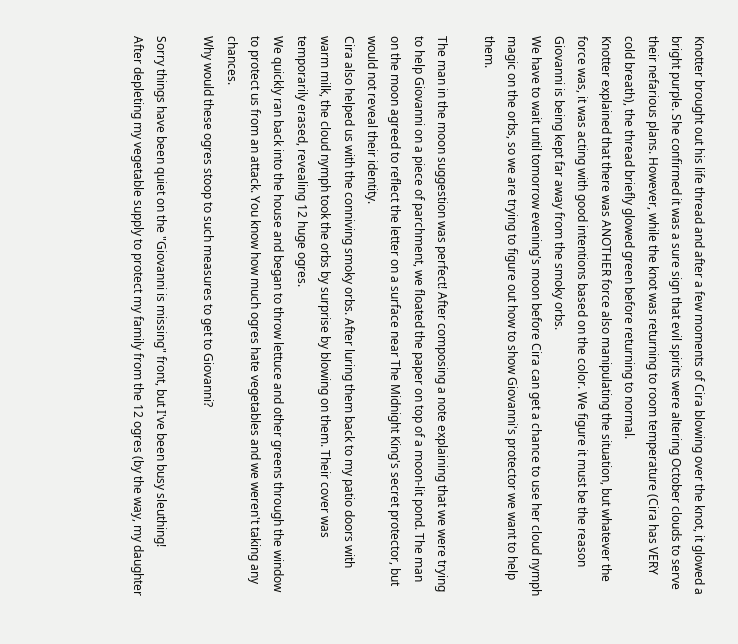Knotter brought out his life thread and after a few moments of Cira blowing over the knot, it glowed a bright purple. She confirmed it was a sure sign that evil spirits were altering October clouds to serve their nefarious plans. However, while the knot was returning to room temperature (Cira has VERY cold breath), the thread briefly glowed green before returning to normal.
Knotter explained that there was ANOTHER force also manipulating the situation, but whatever the force was, it was acting with good intentions based on the color. We figure it must be the reason Giovanni is being kept far away from the smoky orbs.
We have to wait until tomorrow evening's moon before Cira can get a chance to use her cloud nymph magic on the orbs, so we are trying to figure out how to show Giovanni's protector we want to help them.

The man in the moon suggestion was perfect! After composing a note explaining that we were trying to help Giovanni on a piece of parchment, we floated the paper on top of a moon-lit pond. The man on the moon agreed to reflect the letter on a surface near The Midnight King's secret protector, but would not reveal their identity.
Cira also helped us with the conniving smoky orbs. After luring them back to my patio doors with warm milk, the cloud nymph took the orbs by surprise by blowing on them. Their cover was temporarily erased, revealing 12 huge ogres.
We quickly ran back into the house and began to throw lettuce and other greens through the window to protect us from an attack. You know how much ogres hate vegetables and we weren't taking any chances.
Why would these ogres stoop to such measures to get to Giovanni?

Sorry things have been quiet on the "Giovanni is missing" front, but I've been busy sleuthing!
After depleting my vegetable supply to protect my family from the 12 ogres (by the way, my daughter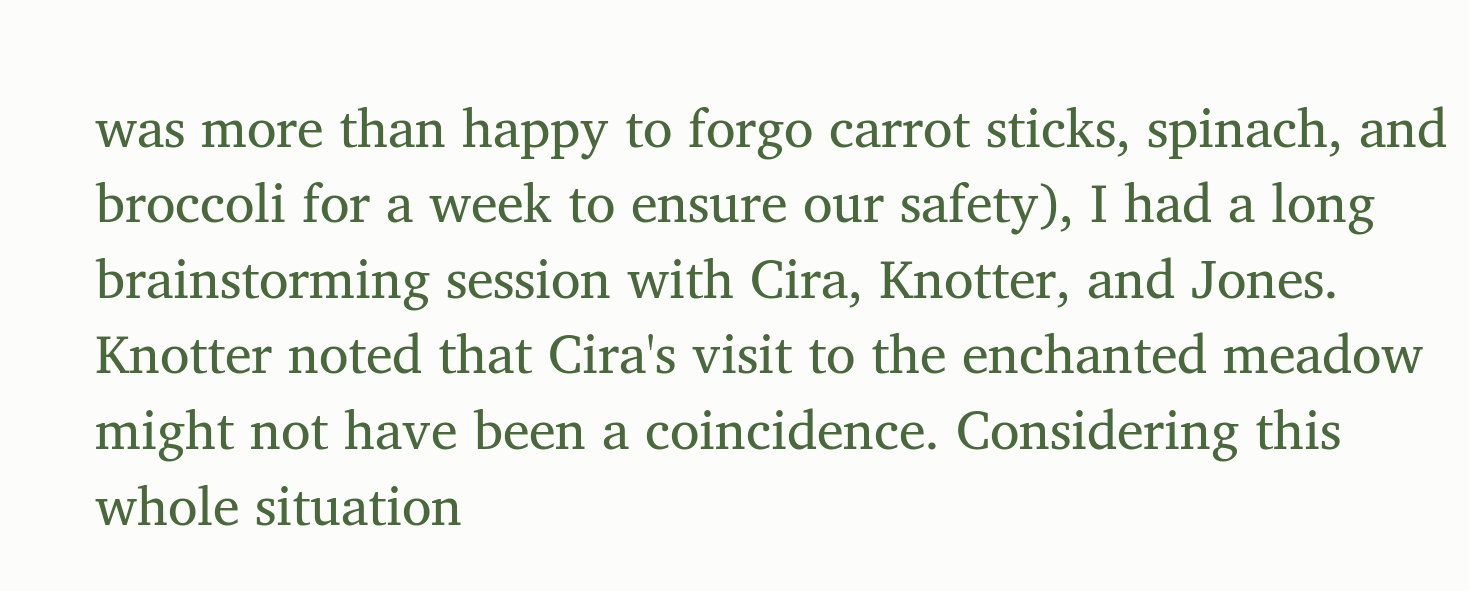was more than happy to forgo carrot sticks, spinach, and broccoli for a week to ensure our safety), I had a long brainstorming session with Cira, Knotter, and Jones.
Knotter noted that Cira's visit to the enchanted meadow might not have been a coincidence. Considering this whole situation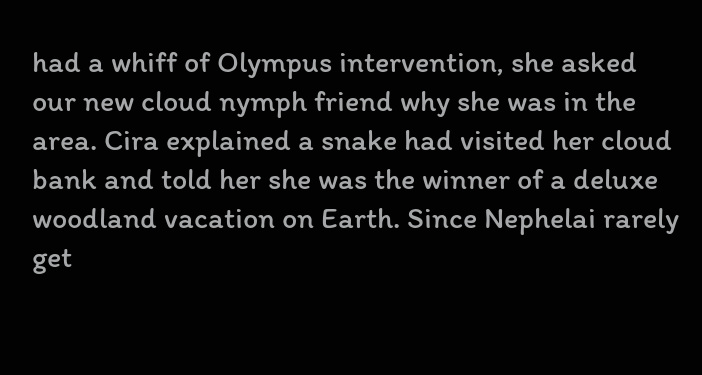had a whiff of Olympus intervention, she asked our new cloud nymph friend why she was in the area. Cira explained a snake had visited her cloud bank and told her she was the winner of a deluxe woodland vacation on Earth. Since Nephelai rarely get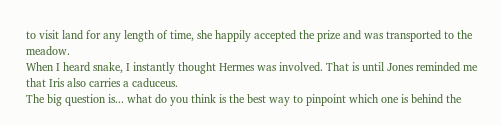to visit land for any length of time, she happily accepted the prize and was transported to the meadow.
When I heard snake, I instantly thought Hermes was involved. That is until Jones reminded me that Iris also carries a caduceus.
The big question is... what do you think is the best way to pinpoint which one is behind the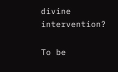divine intervention?

To be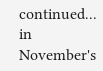continued... in November's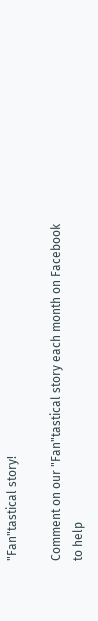"Fan"tastical story!

Comment on our "Fan"tastical story each month on Facebook to help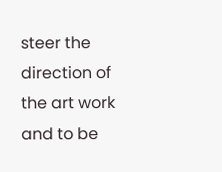steer the direction of the art work and to be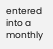entered into a monthly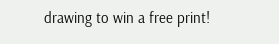drawing to win a free print!